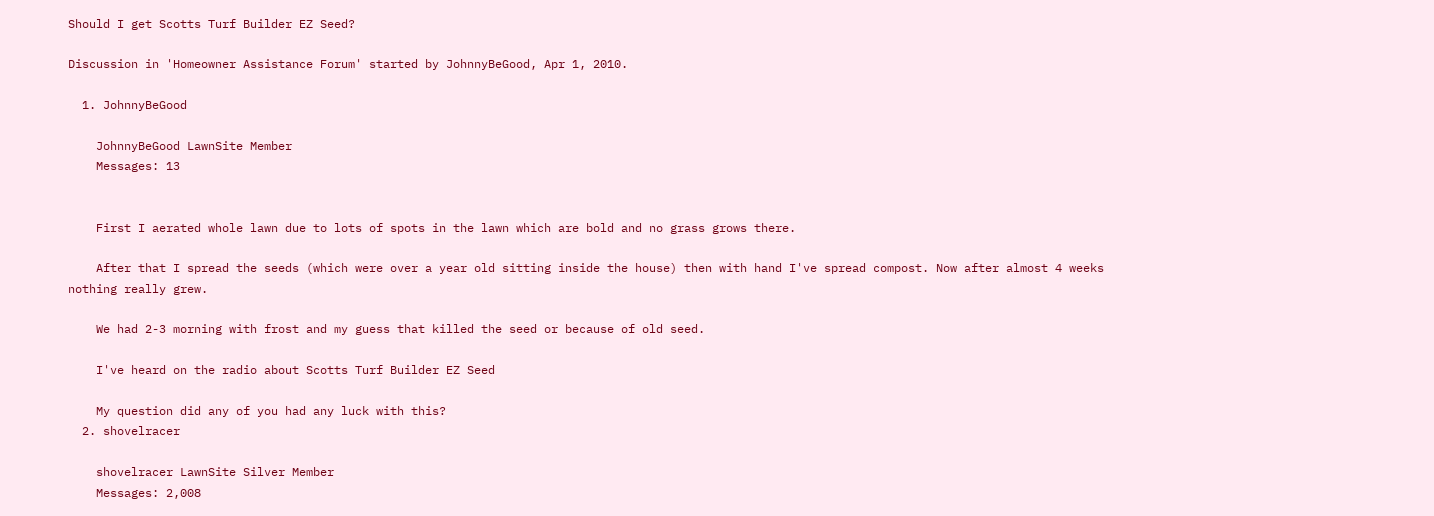Should I get Scotts Turf Builder EZ Seed?

Discussion in 'Homeowner Assistance Forum' started by JohnnyBeGood, Apr 1, 2010.

  1. JohnnyBeGood

    JohnnyBeGood LawnSite Member
    Messages: 13


    First I aerated whole lawn due to lots of spots in the lawn which are bold and no grass grows there.

    After that I spread the seeds (which were over a year old sitting inside the house) then with hand I've spread compost. Now after almost 4 weeks nothing really grew.

    We had 2-3 morning with frost and my guess that killed the seed or because of old seed.

    I've heard on the radio about Scotts Turf Builder EZ Seed

    My question did any of you had any luck with this?
  2. shovelracer

    shovelracer LawnSite Silver Member
    Messages: 2,008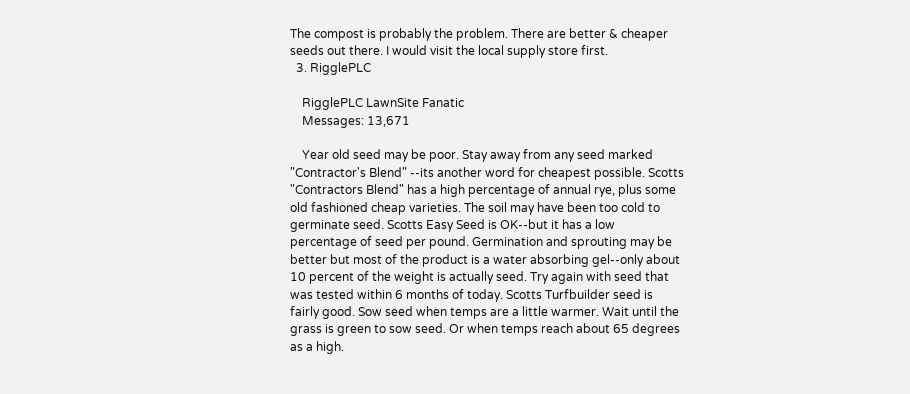The compost is probably the problem. There are better & cheaper seeds out there. I would visit the local supply store first.
  3. RigglePLC

    RigglePLC LawnSite Fanatic
    Messages: 13,671

    Year old seed may be poor. Stay away from any seed marked "Contractor's Blend" --its another word for cheapest possible. Scotts "Contractors Blend" has a high percentage of annual rye, plus some old fashioned cheap varieties. The soil may have been too cold to germinate seed. Scotts Easy Seed is OK--but it has a low percentage of seed per pound. Germination and sprouting may be better but most of the product is a water absorbing gel--only about 10 percent of the weight is actually seed. Try again with seed that was tested within 6 months of today. Scotts Turfbuilder seed is fairly good. Sow seed when temps are a little warmer. Wait until the grass is green to sow seed. Or when temps reach about 65 degrees as a high.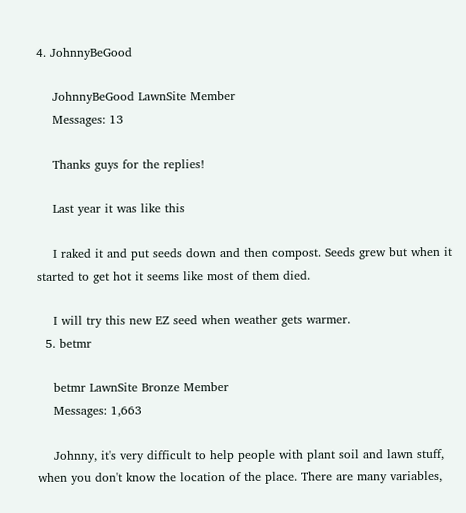4. JohnnyBeGood

    JohnnyBeGood LawnSite Member
    Messages: 13

    Thanks guys for the replies!

    Last year it was like this

    I raked it and put seeds down and then compost. Seeds grew but when it started to get hot it seems like most of them died.

    I will try this new EZ seed when weather gets warmer.
  5. betmr

    betmr LawnSite Bronze Member
    Messages: 1,663

    Johnny, it's very difficult to help people with plant soil and lawn stuff, when you don't know the location of the place. There are many variables,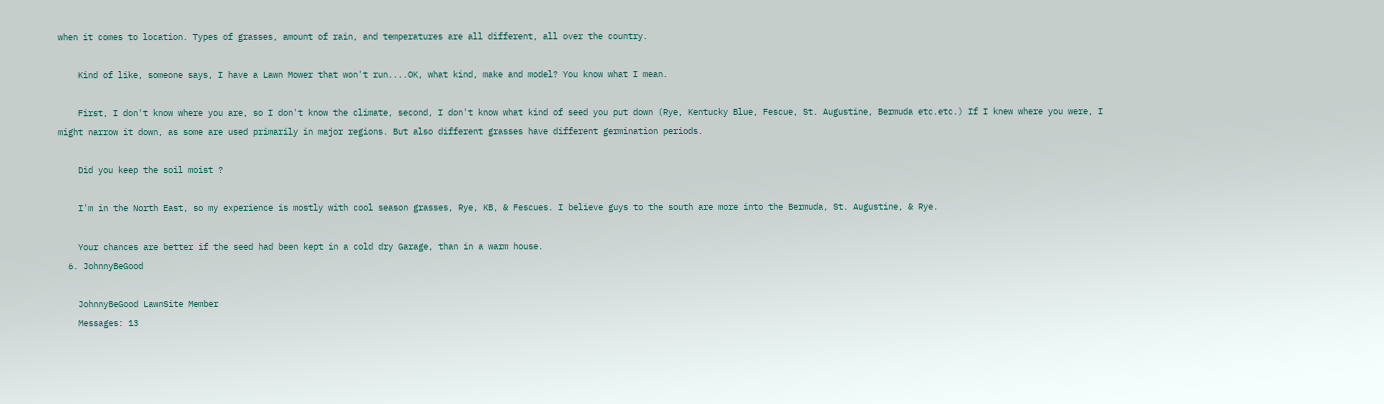when it comes to location. Types of grasses, amount of rain, and temperatures are all different, all over the country.

    Kind of like, someone says, I have a Lawn Mower that won't run....OK, what kind, make and model? You know what I mean.

    First, I don't know where you are, so I don't know the climate, second, I don't know what kind of seed you put down (Rye, Kentucky Blue, Fescue, St. Augustine, Bermuda etc.etc.) If I knew where you were, I might narrow it down, as some are used primarily in major regions. But also different grasses have different germination periods.

    Did you keep the soil moist ?

    I'm in the North East, so my experience is mostly with cool season grasses, Rye, KB, & Fescues. I believe guys to the south are more into the Bermuda, St. Augustine, & Rye.

    Your chances are better if the seed had been kept in a cold dry Garage, than in a warm house.
  6. JohnnyBeGood

    JohnnyBeGood LawnSite Member
    Messages: 13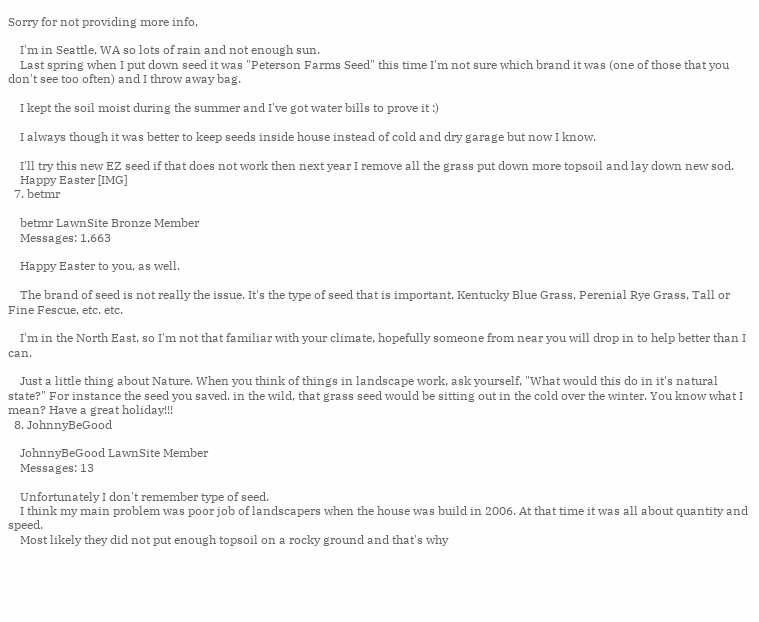Sorry for not providing more info,

    I'm in Seattle, WA so lots of rain and not enough sun.
    Last spring when I put down seed it was "Peterson Farms Seed" this time I'm not sure which brand it was (one of those that you don't see too often) and I throw away bag.

    I kept the soil moist during the summer and I've got water bills to prove it :)

    I always though it was better to keep seeds inside house instead of cold and dry garage but now I know.

    I'll try this new EZ seed if that does not work then next year I remove all the grass put down more topsoil and lay down new sod.
    Happy Easter [IMG]
  7. betmr

    betmr LawnSite Bronze Member
    Messages: 1,663

    Happy Easter to you, as well.

    The brand of seed is not really the issue. It's the type of seed that is important, Kentucky Blue Grass, Perenial Rye Grass, Tall or Fine Fescue, etc. etc.

    I'm in the North East, so I'm not that familiar with your climate, hopefully someone from near you will drop in to help better than I can.

    Just a little thing about Nature. When you think of things in landscape work, ask yourself, "What would this do in it's natural state?" For instance the seed you saved. in the wild, that grass seed would be sitting out in the cold over the winter. You know what I mean? Have a great holiday!!!
  8. JohnnyBeGood

    JohnnyBeGood LawnSite Member
    Messages: 13

    Unfortunately I don't remember type of seed.
    I think my main problem was poor job of landscapers when the house was build in 2006. At that time it was all about quantity and speed.
    Most likely they did not put enough topsoil on a rocky ground and that's why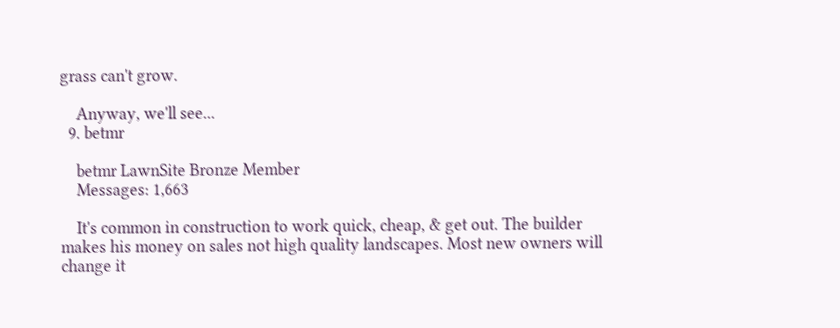grass can't grow.

    Anyway, we'll see...
  9. betmr

    betmr LawnSite Bronze Member
    Messages: 1,663

    It's common in construction to work quick, cheap, & get out. The builder makes his money on sales not high quality landscapes. Most new owners will change it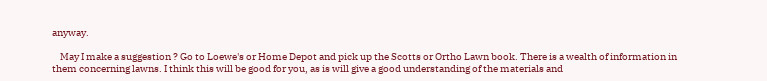anyway.

    May I make a suggestion ? Go to Loewe's or Home Depot and pick up the Scotts or Ortho Lawn book. There is a wealth of information in them concerning lawns. I think this will be good for you, as is will give a good understanding of the materials and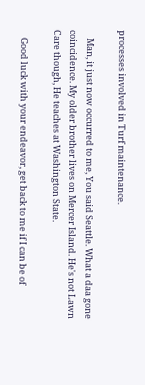processes involved in Turf maintenance.

    Man, it just now occurred to me, You said Seattle. What a daa gone coincidence. My older brother lives on Mercer Island. He's not Lawn Care though, He teaches at Washington State.

    Good luck with your endeavor, get back to me if I can be of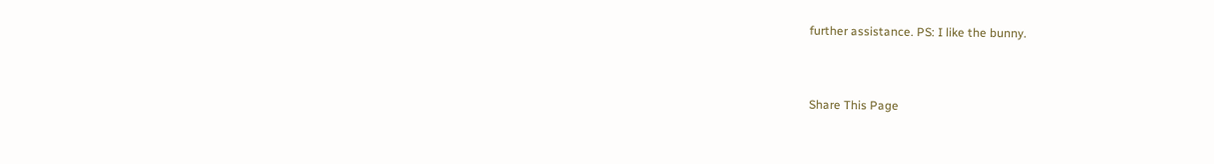further assistance. PS: I like the bunny.


Share This Page